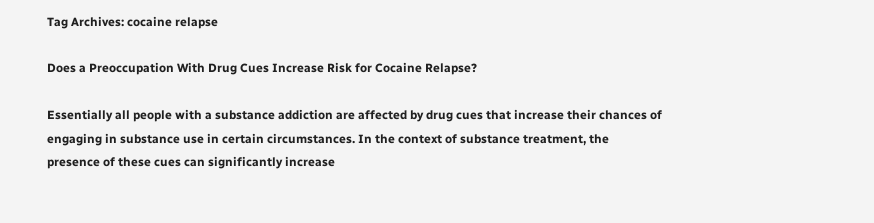Tag Archives: cocaine relapse

Does a Preoccupation With Drug Cues Increase Risk for Cocaine Relapse?

Essentially all people with a substance addiction are affected by drug cues that increase their chances of engaging in substance use in certain circumstances. In the context of substance treatment, the presence of these cues can significantly increase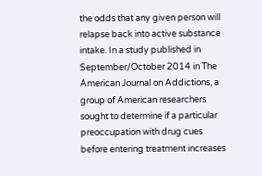the odds that any given person will relapse back into active substance intake. In a study published in September/October 2014 in The American Journal on Addictions, a group of American researchers sought to determine if a particular preoccupation with drug cues before entering treatment increases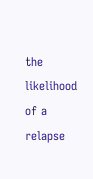the likelihood of a relapse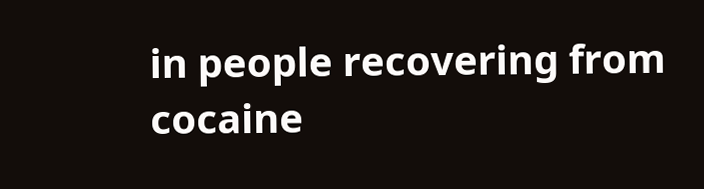in people recovering from cocaine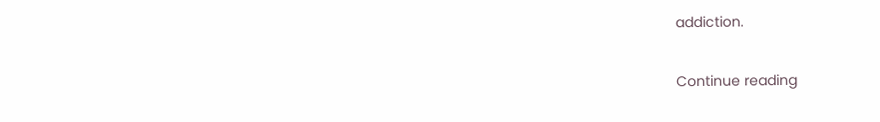addiction.

Continue reading